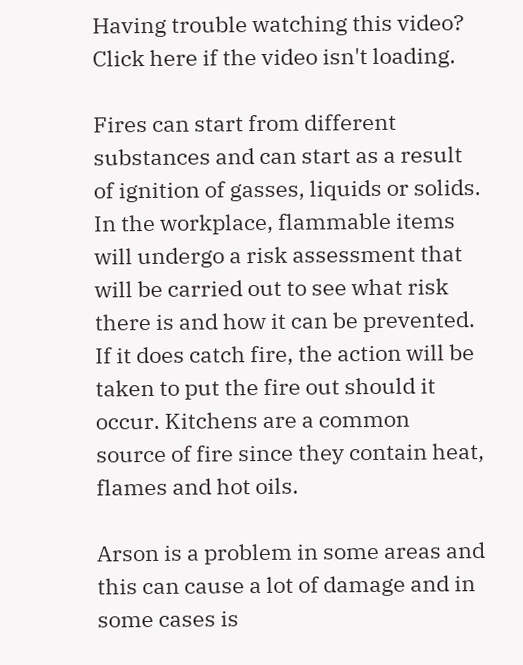Having trouble watching this video? Click here if the video isn't loading.

Fires can start from different substances and can start as a result of ignition of gasses, liquids or solids. In the workplace, flammable items will undergo a risk assessment that will be carried out to see what risk there is and how it can be prevented. If it does catch fire, the action will be taken to put the fire out should it occur. Kitchens are a common source of fire since they contain heat, flames and hot oils.

Arson is a problem in some areas and this can cause a lot of damage and in some cases is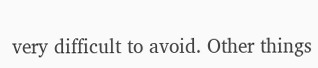very difficult to avoid. Other things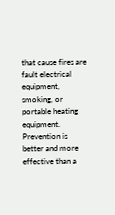that cause fires are fault electrical equipment, smoking, or portable heating equipment.  Prevention is better and more effective than a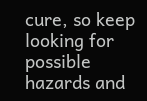cure, so keep looking for possible hazards and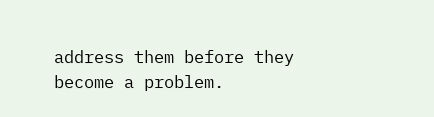address them before they become a problem.